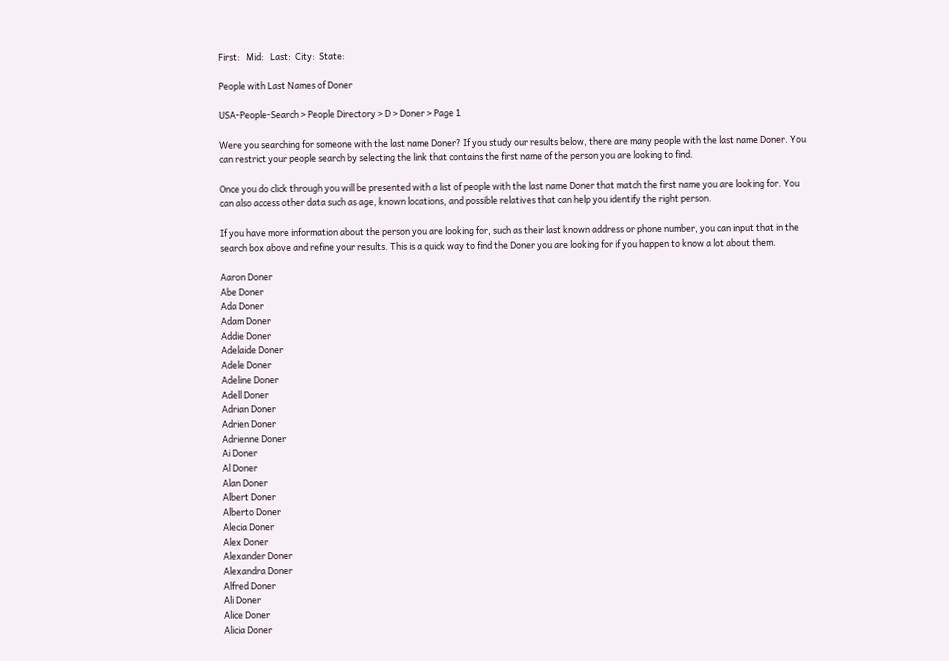First:   Mid:   Last:  City:  State:

People with Last Names of Doner

USA-People-Search > People Directory > D > Doner > Page 1

Were you searching for someone with the last name Doner? If you study our results below, there are many people with the last name Doner. You can restrict your people search by selecting the link that contains the first name of the person you are looking to find.

Once you do click through you will be presented with a list of people with the last name Doner that match the first name you are looking for. You can also access other data such as age, known locations, and possible relatives that can help you identify the right person.

If you have more information about the person you are looking for, such as their last known address or phone number, you can input that in the search box above and refine your results. This is a quick way to find the Doner you are looking for if you happen to know a lot about them.

Aaron Doner
Abe Doner
Ada Doner
Adam Doner
Addie Doner
Adelaide Doner
Adele Doner
Adeline Doner
Adell Doner
Adrian Doner
Adrien Doner
Adrienne Doner
Ai Doner
Al Doner
Alan Doner
Albert Doner
Alberto Doner
Alecia Doner
Alex Doner
Alexander Doner
Alexandra Doner
Alfred Doner
Ali Doner
Alice Doner
Alicia Doner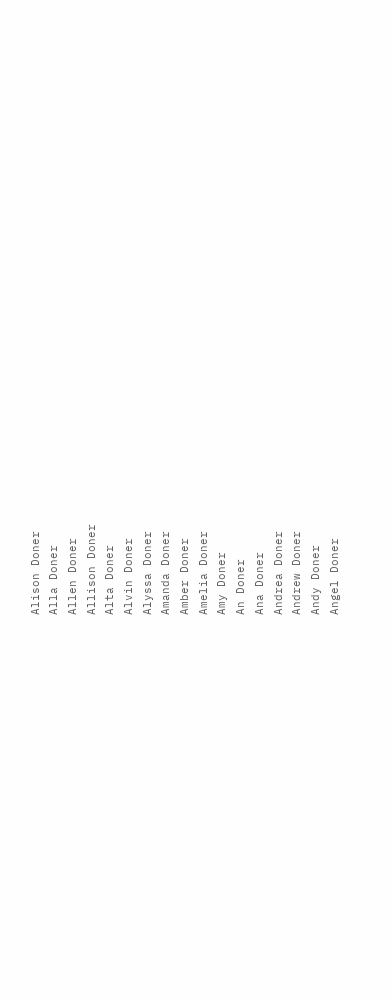Alison Doner
Alla Doner
Allen Doner
Allison Doner
Alta Doner
Alvin Doner
Alyssa Doner
Amanda Doner
Amber Doner
Amelia Doner
Amy Doner
An Doner
Ana Doner
Andrea Doner
Andrew Doner
Andy Doner
Angel Doner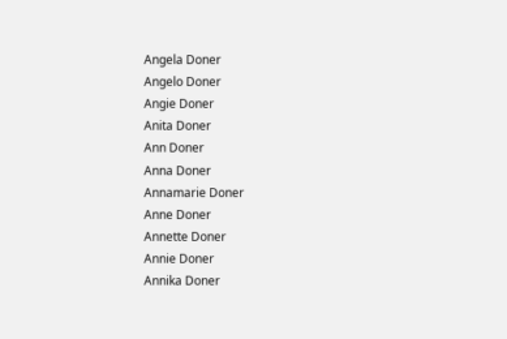Angela Doner
Angelo Doner
Angie Doner
Anita Doner
Ann Doner
Anna Doner
Annamarie Doner
Anne Doner
Annette Doner
Annie Doner
Annika Doner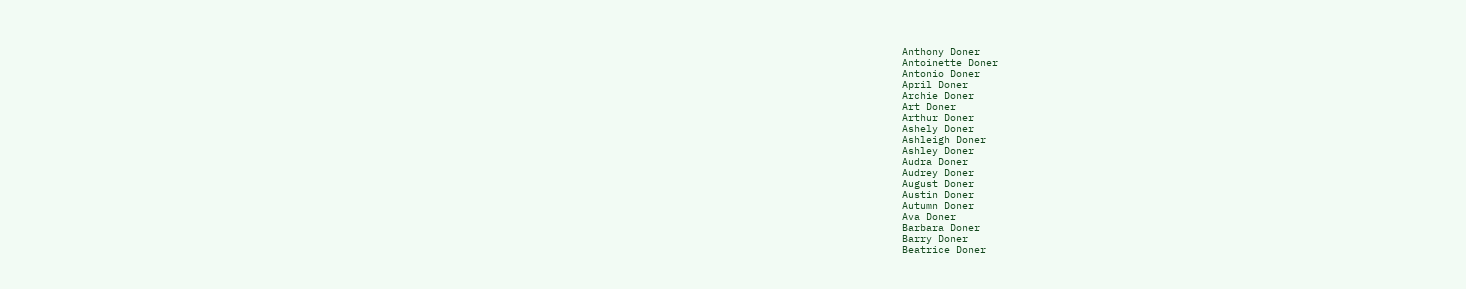Anthony Doner
Antoinette Doner
Antonio Doner
April Doner
Archie Doner
Art Doner
Arthur Doner
Ashely Doner
Ashleigh Doner
Ashley Doner
Audra Doner
Audrey Doner
August Doner
Austin Doner
Autumn Doner
Ava Doner
Barbara Doner
Barry Doner
Beatrice Doner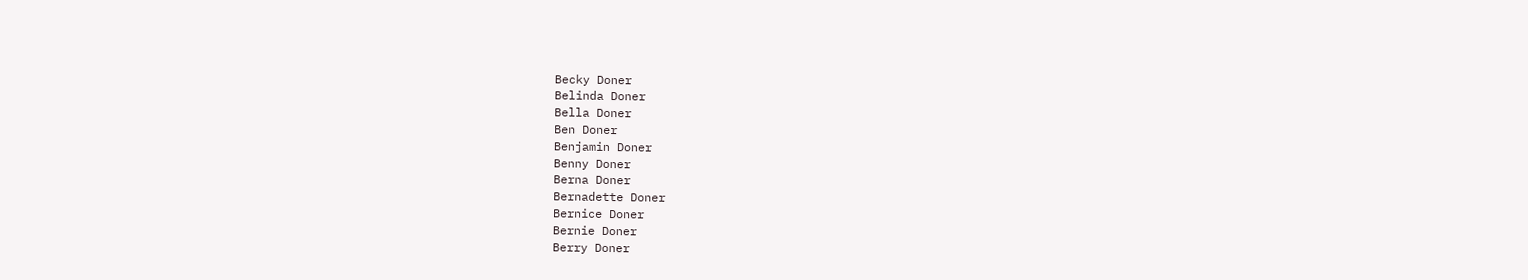Becky Doner
Belinda Doner
Bella Doner
Ben Doner
Benjamin Doner
Benny Doner
Berna Doner
Bernadette Doner
Bernice Doner
Bernie Doner
Berry Doner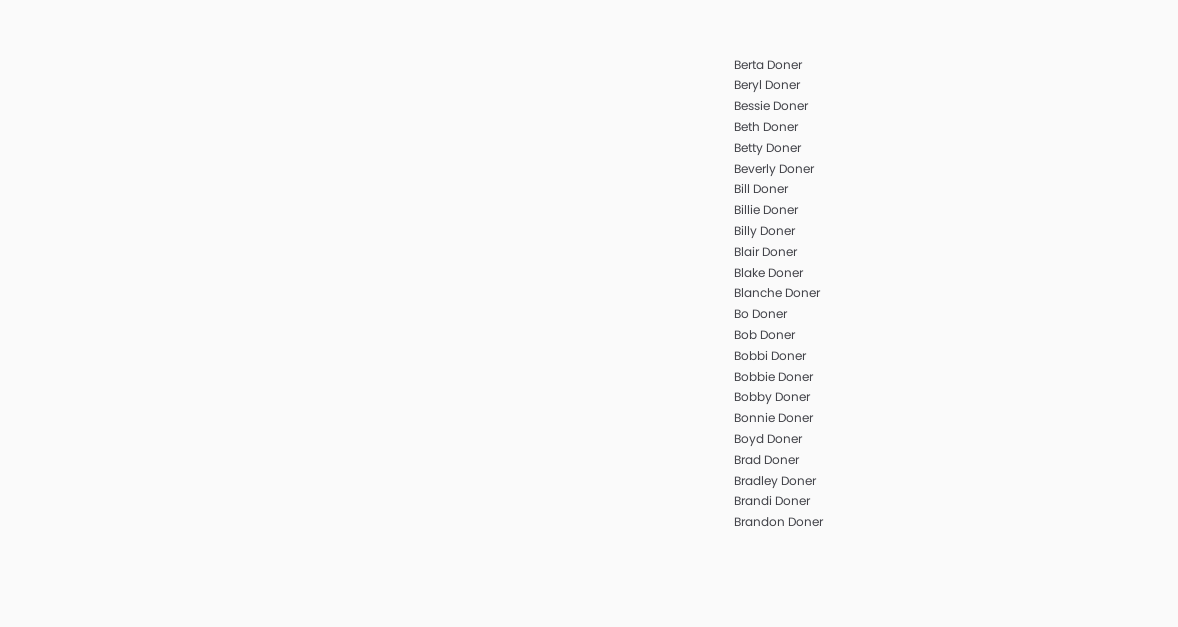Berta Doner
Beryl Doner
Bessie Doner
Beth Doner
Betty Doner
Beverly Doner
Bill Doner
Billie Doner
Billy Doner
Blair Doner
Blake Doner
Blanche Doner
Bo Doner
Bob Doner
Bobbi Doner
Bobbie Doner
Bobby Doner
Bonnie Doner
Boyd Doner
Brad Doner
Bradley Doner
Brandi Doner
Brandon Doner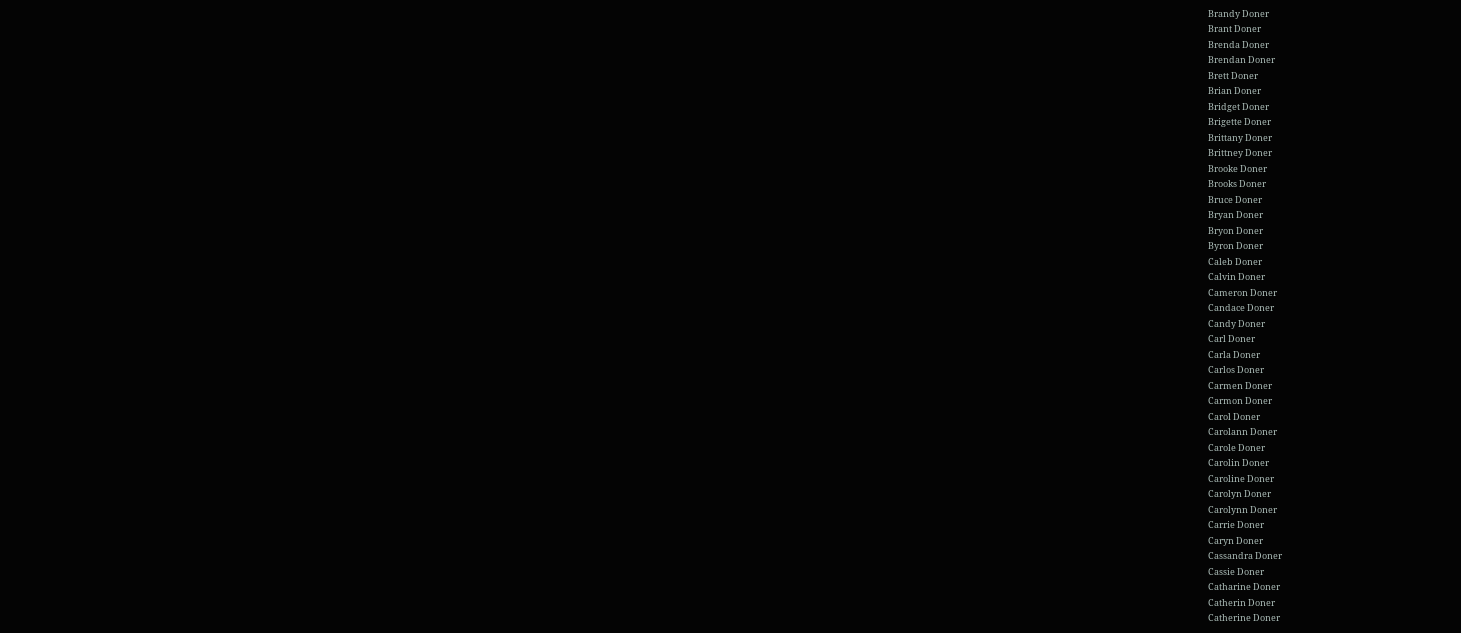Brandy Doner
Brant Doner
Brenda Doner
Brendan Doner
Brett Doner
Brian Doner
Bridget Doner
Brigette Doner
Brittany Doner
Brittney Doner
Brooke Doner
Brooks Doner
Bruce Doner
Bryan Doner
Bryon Doner
Byron Doner
Caleb Doner
Calvin Doner
Cameron Doner
Candace Doner
Candy Doner
Carl Doner
Carla Doner
Carlos Doner
Carmen Doner
Carmon Doner
Carol Doner
Carolann Doner
Carole Doner
Carolin Doner
Caroline Doner
Carolyn Doner
Carolynn Doner
Carrie Doner
Caryn Doner
Cassandra Doner
Cassie Doner
Catharine Doner
Catherin Doner
Catherine Doner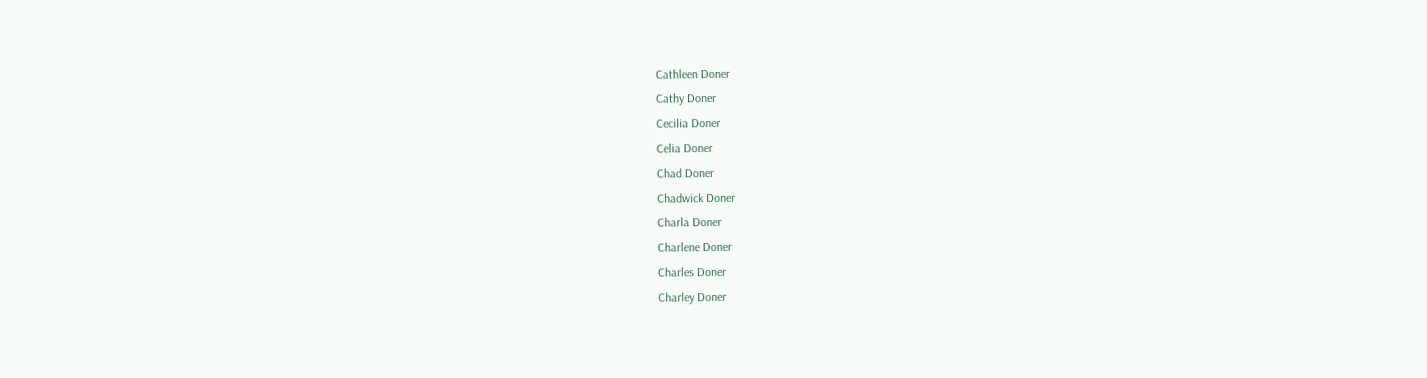Cathleen Doner
Cathy Doner
Cecilia Doner
Celia Doner
Chad Doner
Chadwick Doner
Charla Doner
Charlene Doner
Charles Doner
Charley Doner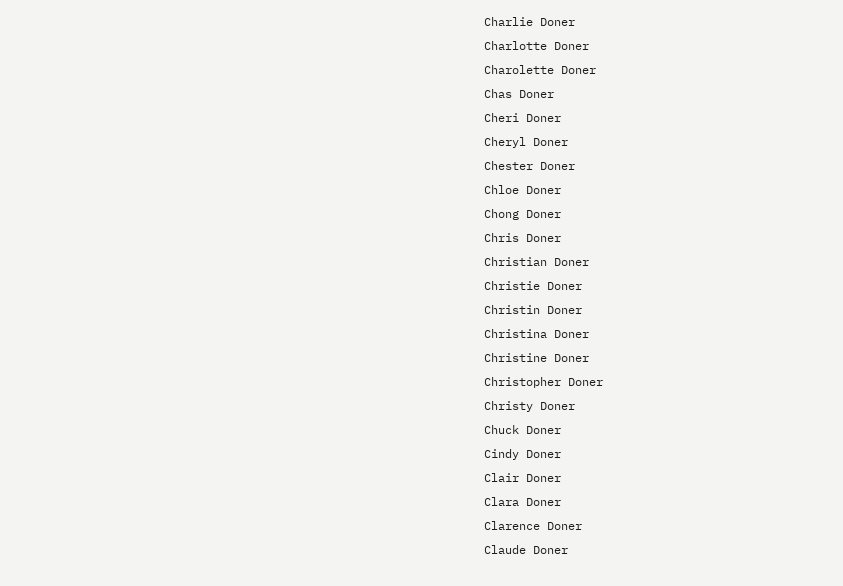Charlie Doner
Charlotte Doner
Charolette Doner
Chas Doner
Cheri Doner
Cheryl Doner
Chester Doner
Chloe Doner
Chong Doner
Chris Doner
Christian Doner
Christie Doner
Christin Doner
Christina Doner
Christine Doner
Christopher Doner
Christy Doner
Chuck Doner
Cindy Doner
Clair Doner
Clara Doner
Clarence Doner
Claude Doner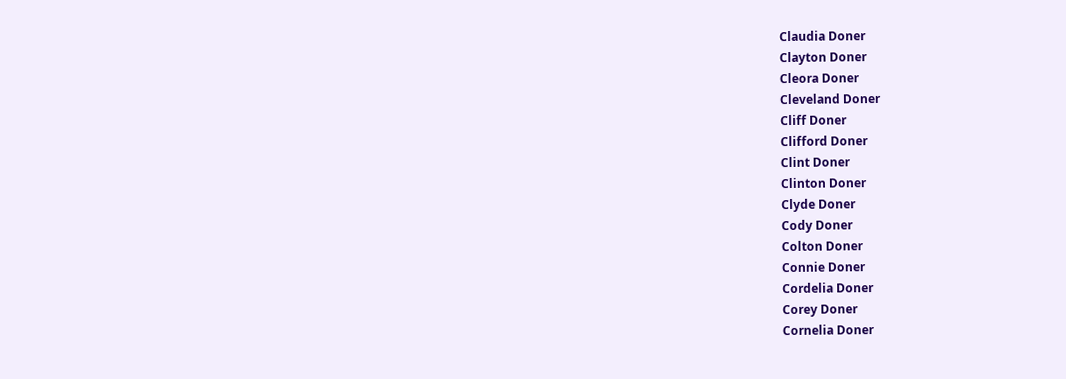Claudia Doner
Clayton Doner
Cleora Doner
Cleveland Doner
Cliff Doner
Clifford Doner
Clint Doner
Clinton Doner
Clyde Doner
Cody Doner
Colton Doner
Connie Doner
Cordelia Doner
Corey Doner
Cornelia Doner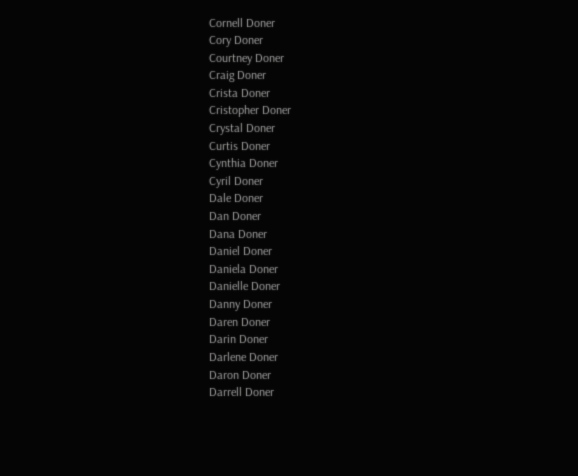Cornell Doner
Cory Doner
Courtney Doner
Craig Doner
Crista Doner
Cristopher Doner
Crystal Doner
Curtis Doner
Cynthia Doner
Cyril Doner
Dale Doner
Dan Doner
Dana Doner
Daniel Doner
Daniela Doner
Danielle Doner
Danny Doner
Daren Doner
Darin Doner
Darlene Doner
Daron Doner
Darrell Doner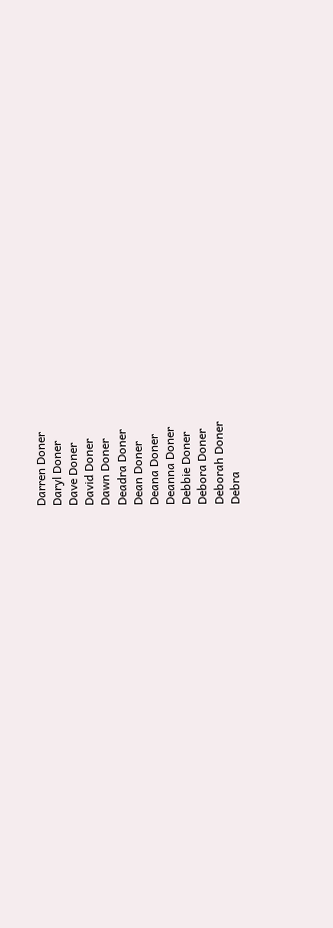Darren Doner
Daryl Doner
Dave Doner
David Doner
Dawn Doner
Deadra Doner
Dean Doner
Deana Doner
Deanna Doner
Debbie Doner
Debora Doner
Deborah Doner
Debra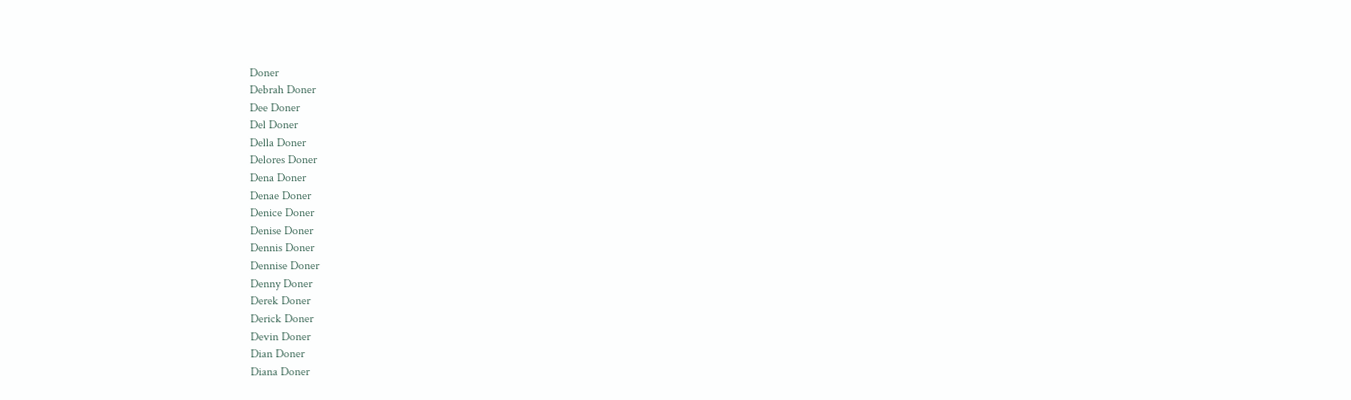Doner
Debrah Doner
Dee Doner
Del Doner
Della Doner
Delores Doner
Dena Doner
Denae Doner
Denice Doner
Denise Doner
Dennis Doner
Dennise Doner
Denny Doner
Derek Doner
Derick Doner
Devin Doner
Dian Doner
Diana Doner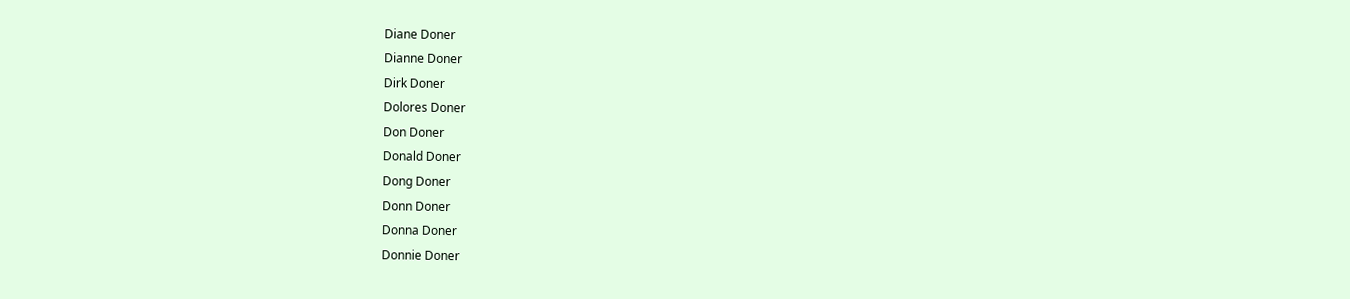Diane Doner
Dianne Doner
Dirk Doner
Dolores Doner
Don Doner
Donald Doner
Dong Doner
Donn Doner
Donna Doner
Donnie Doner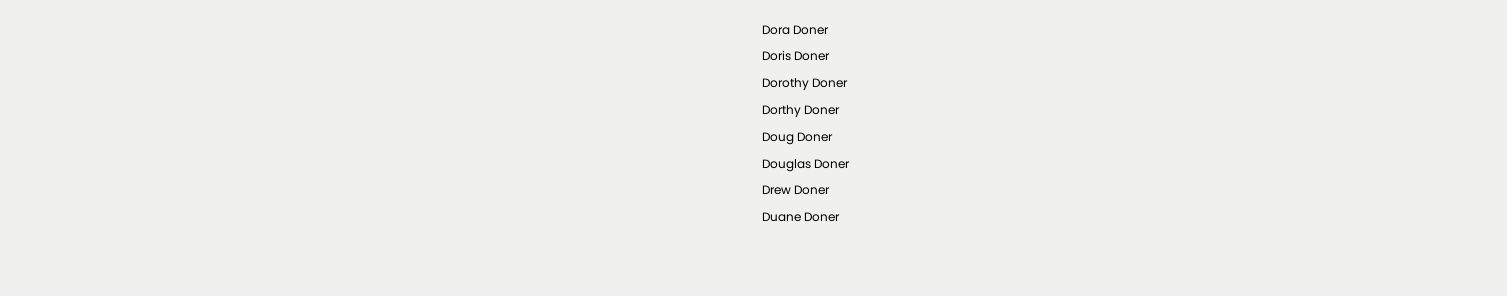Dora Doner
Doris Doner
Dorothy Doner
Dorthy Doner
Doug Doner
Douglas Doner
Drew Doner
Duane Doner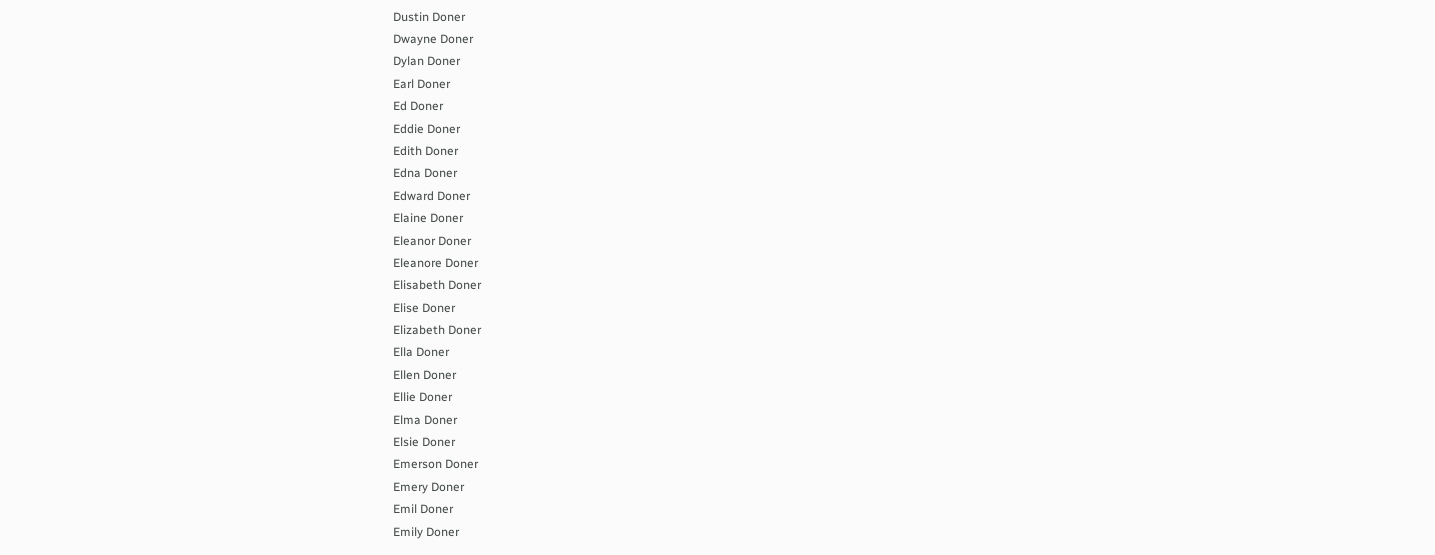Dustin Doner
Dwayne Doner
Dylan Doner
Earl Doner
Ed Doner
Eddie Doner
Edith Doner
Edna Doner
Edward Doner
Elaine Doner
Eleanor Doner
Eleanore Doner
Elisabeth Doner
Elise Doner
Elizabeth Doner
Ella Doner
Ellen Doner
Ellie Doner
Elma Doner
Elsie Doner
Emerson Doner
Emery Doner
Emil Doner
Emily Doner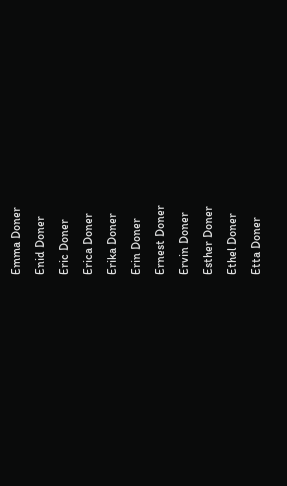Emma Doner
Enid Doner
Eric Doner
Erica Doner
Erika Doner
Erin Doner
Ernest Doner
Ervin Doner
Esther Doner
Ethel Doner
Etta Doner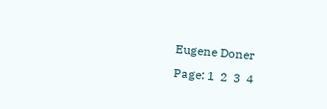Eugene Doner
Page: 1  2  3  4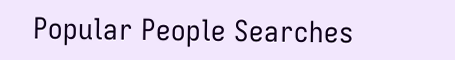Popular People Searches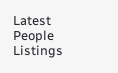Latest People Listings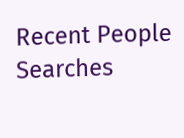Recent People Searches